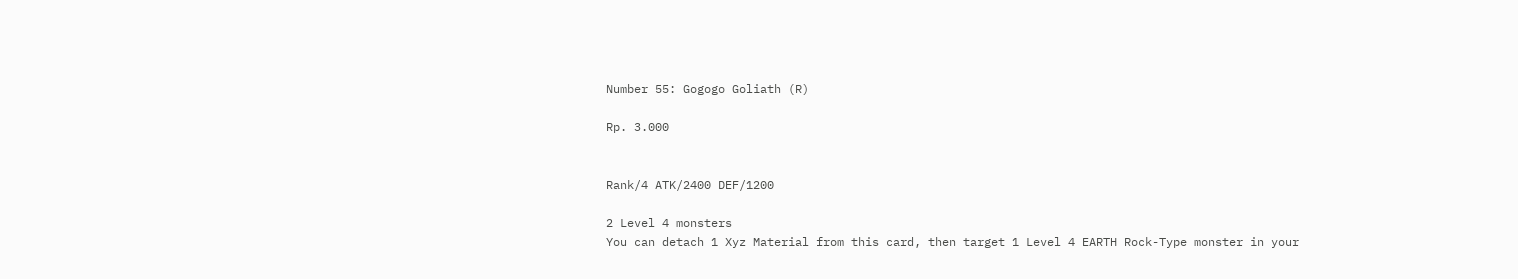Number 55: Gogogo Goliath (R)

Rp. 3.000


Rank/4 ATK/2400 DEF/1200

2 Level 4 monsters
You can detach 1 Xyz Material from this card, then target 1 Level 4 EARTH Rock-Type monster in your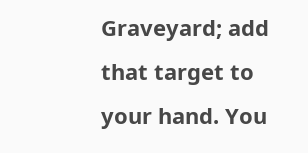Graveyard; add that target to your hand. You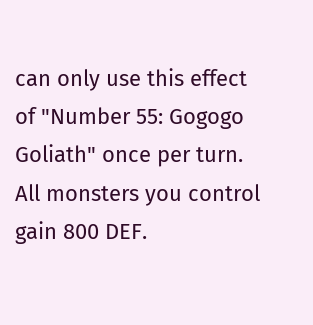can only use this effect of "Number 55: Gogogo Goliath" once per turn. All monsters you control gain 800 DEF.